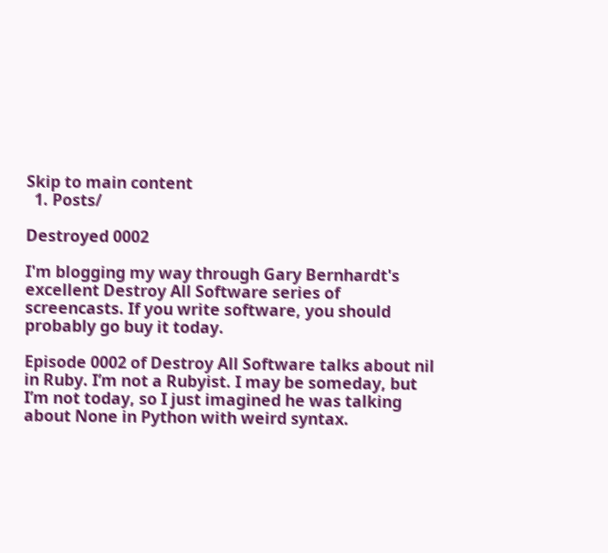Skip to main content
  1. Posts/

Destroyed 0002

I'm blogging my way through Gary Bernhardt's excellent Destroy All Software series of screencasts. If you write software, you should probably go buy it today.

Episode 0002 of Destroy All Software talks about nil in Ruby. I’m not a Rubyist. I may be someday, but I’m not today, so I just imagined he was talking about None in Python with weird syntax.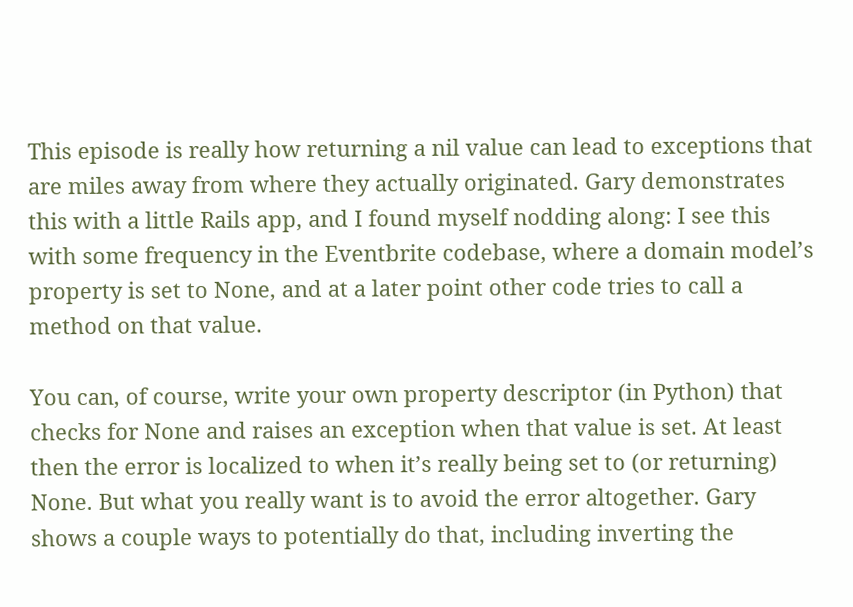This episode is really how returning a nil value can lead to exceptions that are miles away from where they actually originated. Gary demonstrates this with a little Rails app, and I found myself nodding along: I see this with some frequency in the Eventbrite codebase, where a domain model’s property is set to None, and at a later point other code tries to call a method on that value.

You can, of course, write your own property descriptor (in Python) that checks for None and raises an exception when that value is set. At least then the error is localized to when it’s really being set to (or returning) None. But what you really want is to avoid the error altogether. Gary shows a couple ways to potentially do that, including inverting the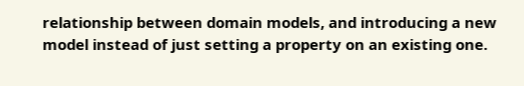relationship between domain models, and introducing a new model instead of just setting a property on an existing one.